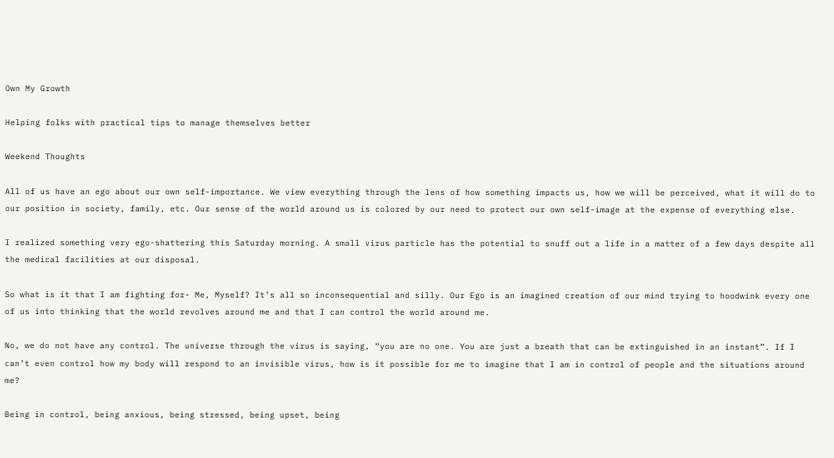Own My Growth

Helping folks with practical tips to manage themselves better

Weekend Thoughts

All of us have an ego about our own self-importance. We view everything through the lens of how something impacts us, how we will be perceived, what it will do to our position in society, family, etc. Our sense of the world around us is colored by our need to protect our own self-image at the expense of everything else.

I realized something very ego-shattering this Saturday morning. A small virus particle has the potential to snuff out a life in a matter of a few days despite all the medical facilities at our disposal.

So what is it that I am fighting for- Me, Myself? It’s all so inconsequential and silly. Our Ego is an imagined creation of our mind trying to hoodwink every one of us into thinking that the world revolves around me and that I can control the world around me.

No, we do not have any control. The universe through the virus is saying, “you are no one. You are just a breath that can be extinguished in an instant”. If I can’t even control how my body will respond to an invisible virus, how is it possible for me to imagine that I am in control of people and the situations around me?

Being in control, being anxious, being stressed, being upset, being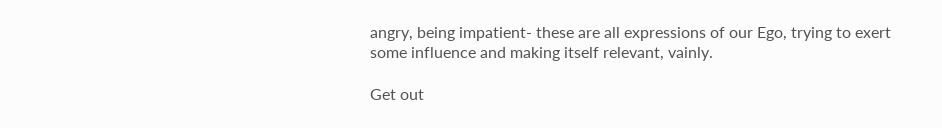angry, being impatient- these are all expressions of our Ego, trying to exert some influence and making itself relevant, vainly.

Get out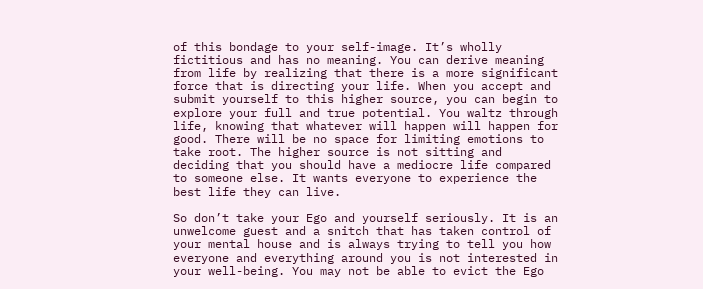of this bondage to your self-image. It’s wholly fictitious and has no meaning. You can derive meaning from life by realizing that there is a more significant force that is directing your life. When you accept and submit yourself to this higher source, you can begin to explore your full and true potential. You waltz through life, knowing that whatever will happen will happen for good. There will be no space for limiting emotions to take root. The higher source is not sitting and deciding that you should have a mediocre life compared to someone else. It wants everyone to experience the best life they can live.

So don’t take your Ego and yourself seriously. It is an unwelcome guest and a snitch that has taken control of your mental house and is always trying to tell you how everyone and everything around you is not interested in your well-being. You may not be able to evict the Ego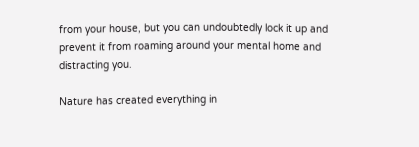from your house, but you can undoubtedly lock it up and prevent it from roaming around your mental home and distracting you.

Nature has created everything in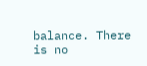balance. There is no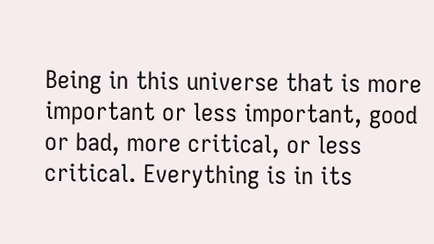Being in this universe that is more important or less important, good or bad, more critical, or less critical. Everything is in its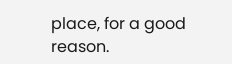place, for a good reason.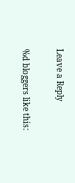Leave a Reply

%d bloggers like this: